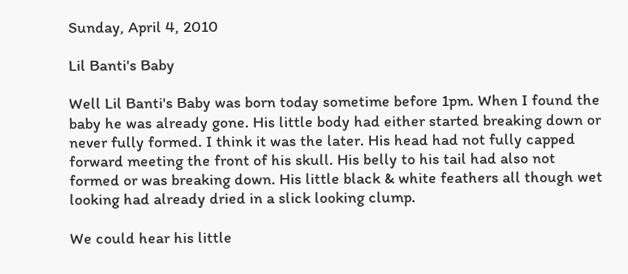Sunday, April 4, 2010

Lil Banti's Baby

Well Lil Banti's Baby was born today sometime before 1pm. When I found the baby he was already gone. His little body had either started breaking down or never fully formed. I think it was the later. His head had not fully capped forward meeting the front of his skull. His belly to his tail had also not formed or was breaking down. His little black & white feathers all though wet looking had already dried in a slick looking clump.

We could hear his little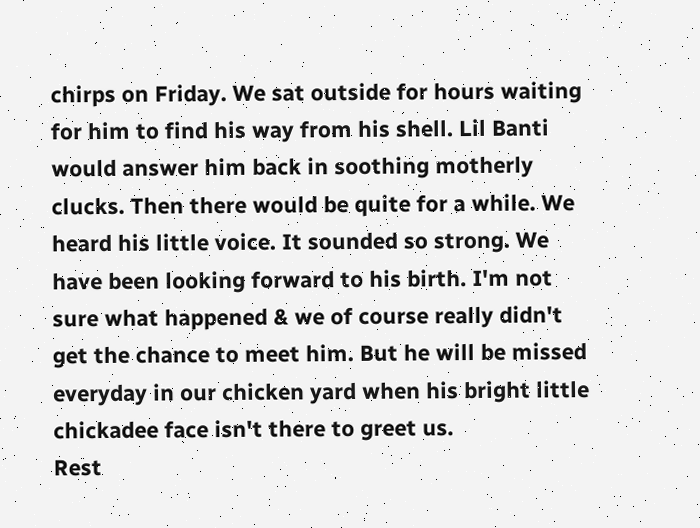chirps on Friday. We sat outside for hours waiting for him to find his way from his shell. Lil Banti would answer him back in soothing motherly clucks. Then there would be quite for a while. We heard his little voice. It sounded so strong. We have been looking forward to his birth. I'm not sure what happened & we of course really didn't get the chance to meet him. But he will be missed everyday in our chicken yard when his bright little chickadee face isn't there to greet us.
Rest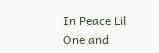In Peace Lil One and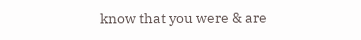know that you were & are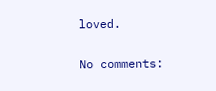loved.

No comments: